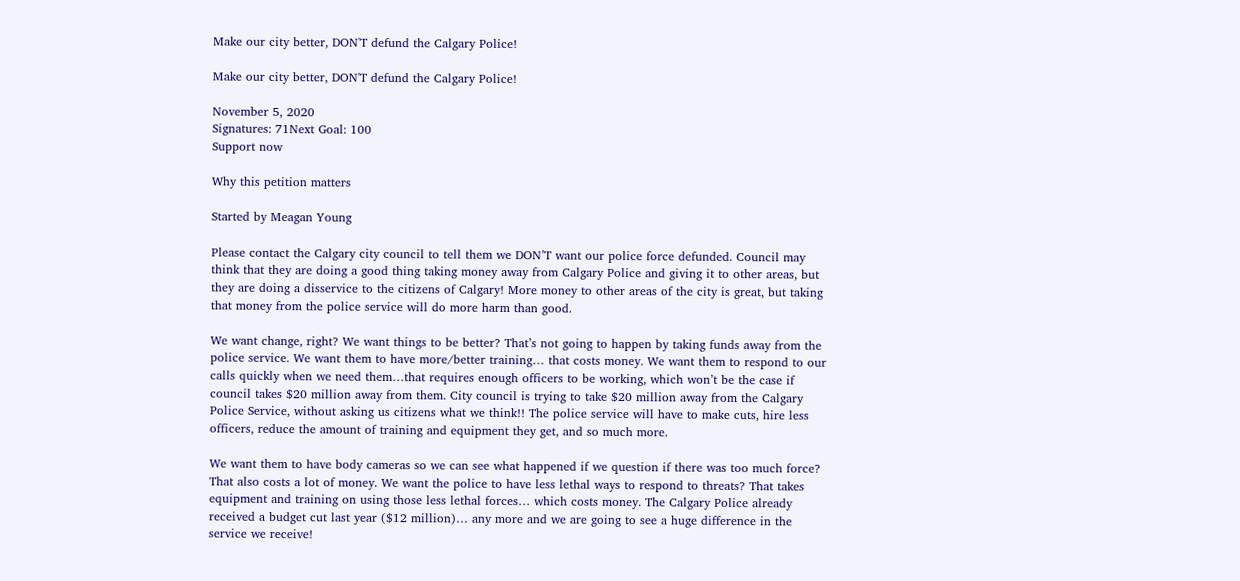Make our city better, DON'T defund the Calgary Police!

Make our city better, DON'T defund the Calgary Police!

November 5, 2020
Signatures: 71Next Goal: 100
Support now

Why this petition matters

Started by Meagan Young

Please contact the Calgary city council to tell them we DON’T want our police force defunded. Council may think that they are doing a good thing taking money away from Calgary Police and giving it to other areas, but they are doing a disservice to the citizens of Calgary! More money to other areas of the city is great, but taking that money from the police service will do more harm than good.

We want change, right? We want things to be better? That’s not going to happen by taking funds away from the police service. We want them to have more/better training… that costs money. We want them to respond to our calls quickly when we need them…that requires enough officers to be working, which won’t be the case if council takes $20 million away from them. City council is trying to take $20 million away from the Calgary Police Service, without asking us citizens what we think!! The police service will have to make cuts, hire less officers, reduce the amount of training and equipment they get, and so much more.

We want them to have body cameras so we can see what happened if we question if there was too much force? That also costs a lot of money. We want the police to have less lethal ways to respond to threats? That takes equipment and training on using those less lethal forces… which costs money. The Calgary Police already received a budget cut last year ($12 million)… any more and we are going to see a huge difference in the service we receive!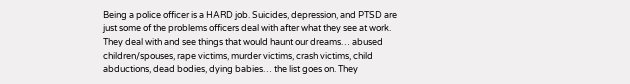Being a police officer is a HARD job. Suicides, depression, and PTSD are just some of the problems officers deal with after what they see at work. They deal with and see things that would haunt our dreams… abused children/spouses, rape victims, murder victims, crash victims, child abductions, dead bodies, dying babies… the list goes on. They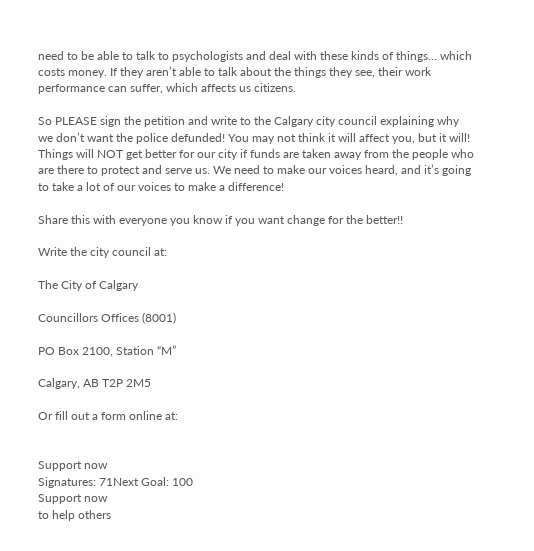need to be able to talk to psychologists and deal with these kinds of things… which costs money. If they aren’t able to talk about the things they see, their work performance can suffer, which affects us citizens.

So PLEASE sign the petition and write to the Calgary city council explaining why we don’t want the police defunded! You may not think it will affect you, but it will! Things will NOT get better for our city if funds are taken away from the people who are there to protect and serve us. We need to make our voices heard, and it’s going to take a lot of our voices to make a difference!

Share this with everyone you know if you want change for the better!!

Write the city council at:

The City of Calgary

Councillors Offices (8001)

PO Box 2100, Station “M”

Calgary, AB T2P 2M5

Or fill out a form online at:


Support now
Signatures: 71Next Goal: 100
Support now
to help others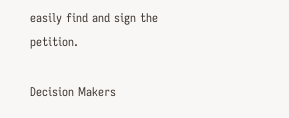easily find and sign the petition.

Decision Makers